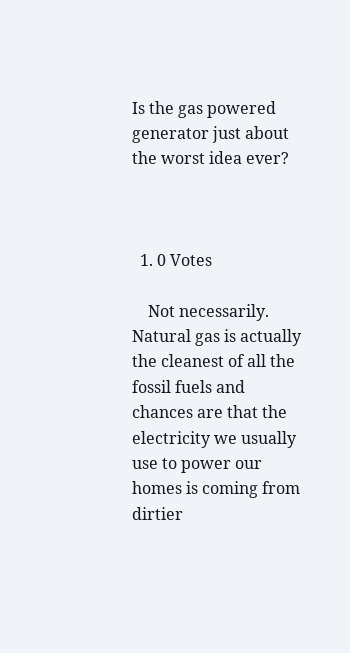Is the gas powered generator just about the worst idea ever?



  1. 0 Votes

    Not necessarily. Natural gas is actually the cleanest of all the fossil fuels and chances are that the electricity we usually use to power our homes is coming from dirtier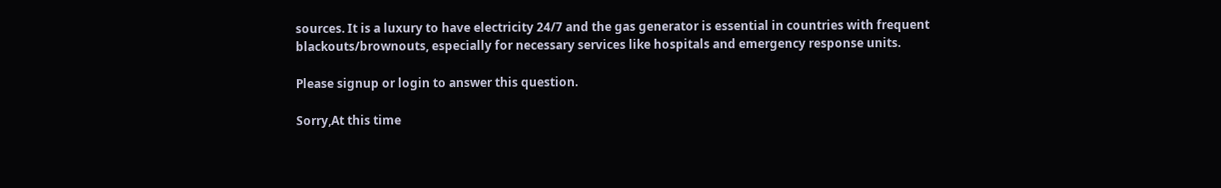sources. It is a luxury to have electricity 24/7 and the gas generator is essential in countries with frequent blackouts/brownouts, especially for necessary services like hospitals and emergency response units.

Please signup or login to answer this question.

Sorry,At this time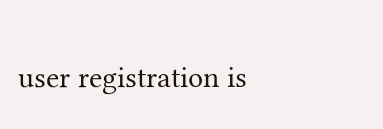user registration is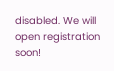disabled. We will open registration soon!